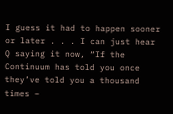I guess it had to happen sooner or later . . . I can just hear Q saying it now, “If the Continuum has told you once they’ve told you a thousand times –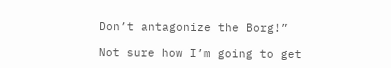Don’t antagonize the Borg!”

Not sure how I’m going to get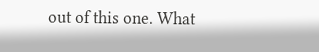out of this one. What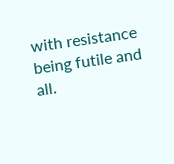with resistance being futile and all.